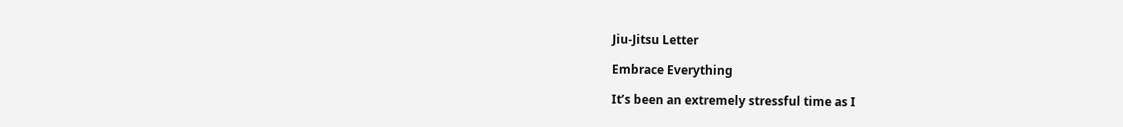Jiu-Jitsu Letter

Embrace Everything

It’s been an extremely stressful time as I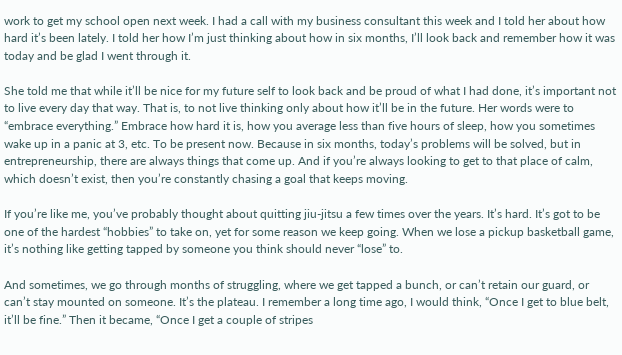work to get my school open next week. I had a call with my business consultant this week and I told her about how hard it’s been lately. I told her how I’m just thinking about how in six months, I’ll look back and remember how it was today and be glad I went through it.

She told me that while it’ll be nice for my future self to look back and be proud of what I had done, it’s important not to live every day that way. That is, to not live thinking only about how it’ll be in the future. Her words were to “embrace everything.” Embrace how hard it is, how you average less than five hours of sleep, how you sometimes wake up in a panic at 3, etc. To be present now. Because in six months, today’s problems will be solved, but in entrepreneurship, there are always things that come up. And if you’re always looking to get to that place of calm, which doesn’t exist, then you’re constantly chasing a goal that keeps moving.

If you’re like me, you’ve probably thought about quitting jiu-jitsu a few times over the years. It’s hard. It’s got to be one of the hardest “hobbies” to take on, yet for some reason we keep going. When we lose a pickup basketball game, it’s nothing like getting tapped by someone you think should never “lose” to.

And sometimes, we go through months of struggling, where we get tapped a bunch, or can’t retain our guard, or can’t stay mounted on someone. It’s the plateau. I remember a long time ago, I would think, “Once I get to blue belt, it’ll be fine.” Then it became, “Once I get a couple of stripes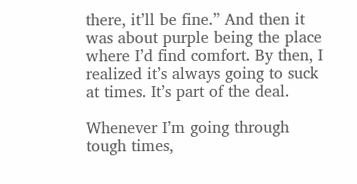there, it’ll be fine.” And then it was about purple being the place where I’d find comfort. By then, I realized it’s always going to suck at times. It’s part of the deal.

Whenever I’m going through tough times,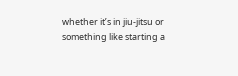whether it’s in jiu-jitsu or something like starting a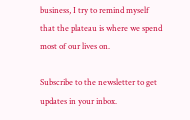business, I try to remind myself that the plateau is where we spend most of our lives on.

Subscribe to the newsletter to get updates in your inbox.